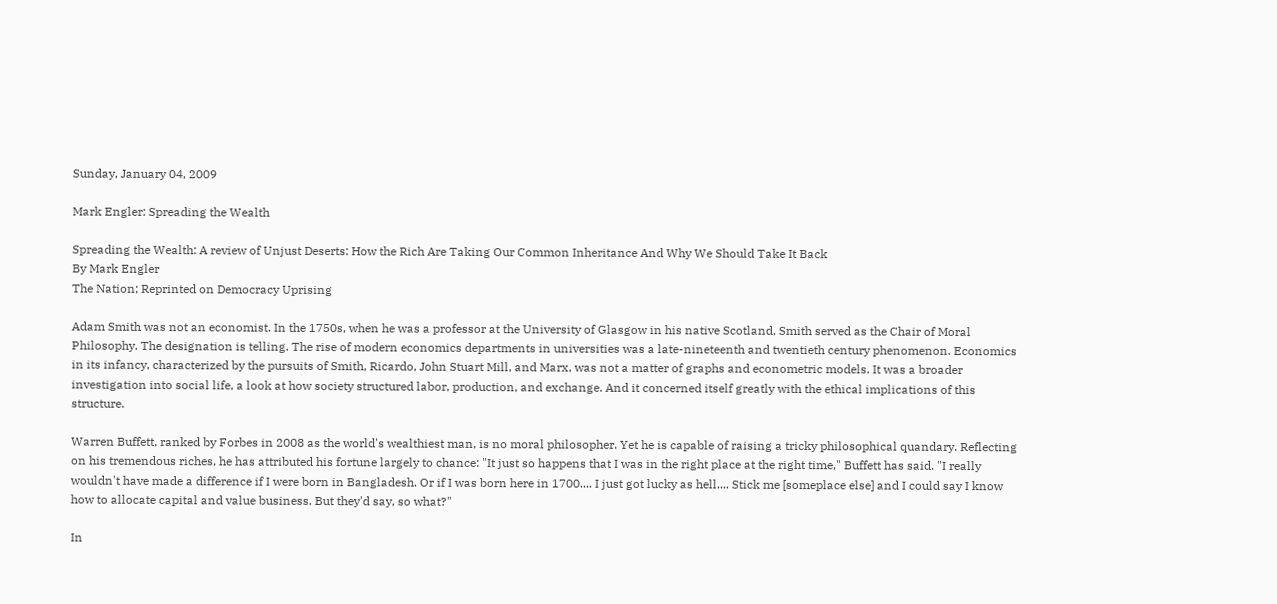Sunday, January 04, 2009

Mark Engler: Spreading the Wealth

Spreading the Wealth: A review of Unjust Deserts: How the Rich Are Taking Our Common Inheritance And Why We Should Take It Back
By Mark Engler
The Nation; Reprinted on Democracy Uprising

Adam Smith was not an economist. In the 1750s, when he was a professor at the University of Glasgow in his native Scotland, Smith served as the Chair of Moral Philosophy. The designation is telling. The rise of modern economics departments in universities was a late-nineteenth and twentieth century phenomenon. Economics in its infancy, characterized by the pursuits of Smith, Ricardo, John Stuart Mill, and Marx, was not a matter of graphs and econometric models. It was a broader investigation into social life, a look at how society structured labor, production, and exchange. And it concerned itself greatly with the ethical implications of this structure.

Warren Buffett, ranked by Forbes in 2008 as the world's wealthiest man, is no moral philosopher. Yet he is capable of raising a tricky philosophical quandary. Reflecting on his tremendous riches, he has attributed his fortune largely to chance: "It just so happens that I was in the right place at the right time," Buffett has said. "I really wouldn't have made a difference if I were born in Bangladesh. Or if I was born here in 1700.... I just got lucky as hell.... Stick me [someplace else] and I could say I know how to allocate capital and value business. But they'd say, so what?"

In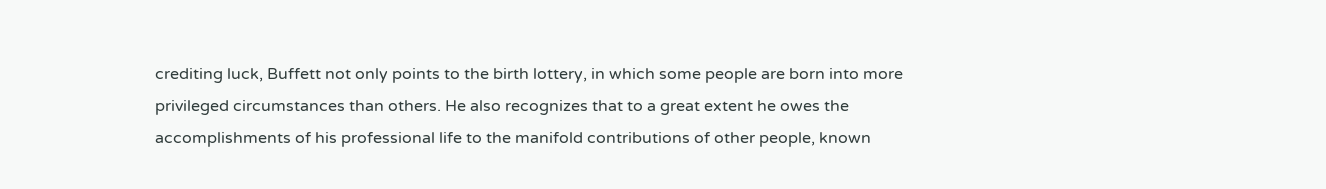crediting luck, Buffett not only points to the birth lottery, in which some people are born into more privileged circumstances than others. He also recognizes that to a great extent he owes the accomplishments of his professional life to the manifold contributions of other people, known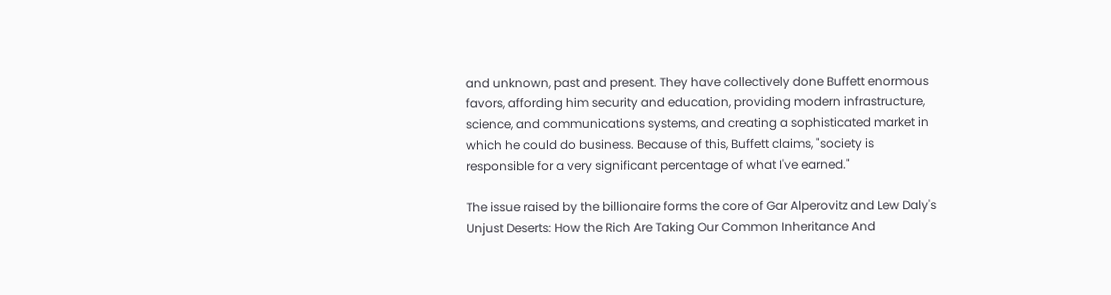and unknown, past and present. They have collectively done Buffett enormous favors, affording him security and education, providing modern infrastructure, science, and communications systems, and creating a sophisticated market in which he could do business. Because of this, Buffett claims, "society is responsible for a very significant percentage of what I've earned."

The issue raised by the billionaire forms the core of Gar Alperovitz and Lew Daly's Unjust Deserts: How the Rich Are Taking Our Common Inheritance And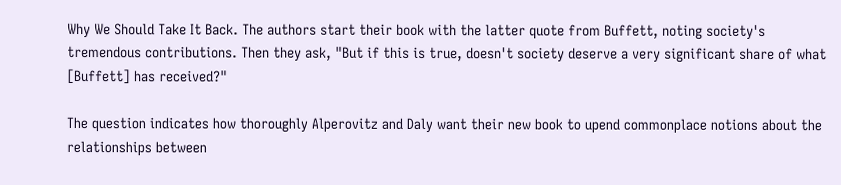Why We Should Take It Back. The authors start their book with the latter quote from Buffett, noting society's tremendous contributions. Then they ask, "But if this is true, doesn't society deserve a very significant share of what [Buffett] has received?"

The question indicates how thoroughly Alperovitz and Daly want their new book to upend commonplace notions about the relationships between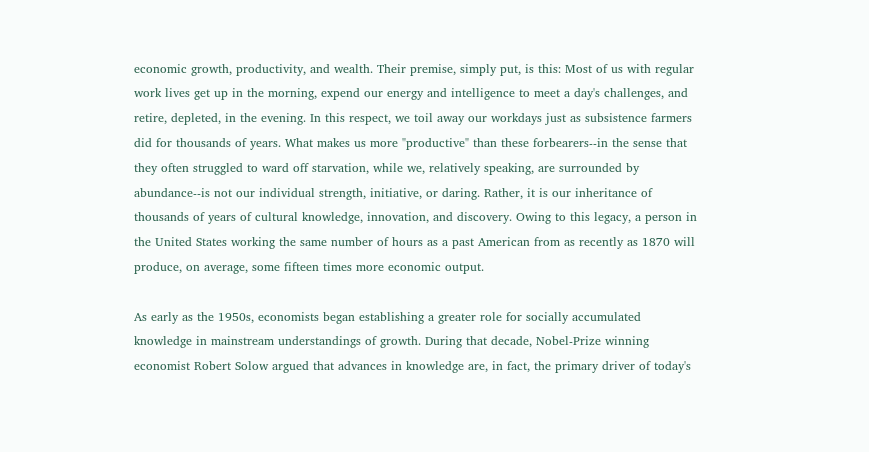economic growth, productivity, and wealth. Their premise, simply put, is this: Most of us with regular work lives get up in the morning, expend our energy and intelligence to meet a day's challenges, and retire, depleted, in the evening. In this respect, we toil away our workdays just as subsistence farmers did for thousands of years. What makes us more "productive" than these forbearers--in the sense that they often struggled to ward off starvation, while we, relatively speaking, are surrounded by abundance--is not our individual strength, initiative, or daring. Rather, it is our inheritance of thousands of years of cultural knowledge, innovation, and discovery. Owing to this legacy, a person in the United States working the same number of hours as a past American from as recently as 1870 will produce, on average, some fifteen times more economic output.

As early as the 1950s, economists began establishing a greater role for socially accumulated knowledge in mainstream understandings of growth. During that decade, Nobel-Prize winning economist Robert Solow argued that advances in knowledge are, in fact, the primary driver of today's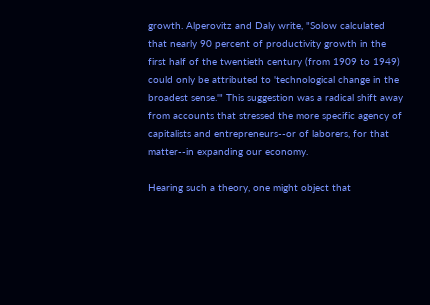growth. Alperovitz and Daly write, "Solow calculated that nearly 90 percent of productivity growth in the first half of the twentieth century (from 1909 to 1949) could only be attributed to 'technological change in the broadest sense.'" This suggestion was a radical shift away from accounts that stressed the more specific agency of capitalists and entrepreneurs--or of laborers, for that matter--in expanding our economy.

Hearing such a theory, one might object that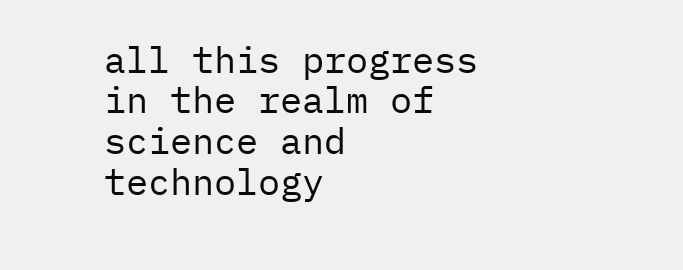all this progress in the realm of science and technology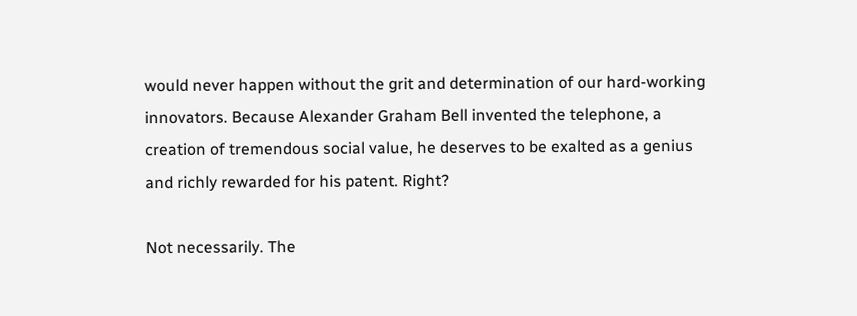would never happen without the grit and determination of our hard-working innovators. Because Alexander Graham Bell invented the telephone, a creation of tremendous social value, he deserves to be exalted as a genius and richly rewarded for his patent. Right?

Not necessarily. The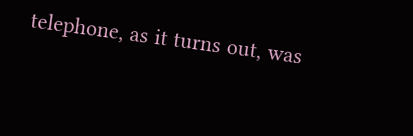telephone, as it turns out, was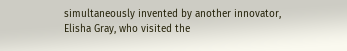simultaneously invented by another innovator, Elisha Gray, who visited the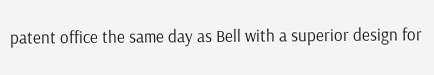patent office the same day as Bell with a superior design for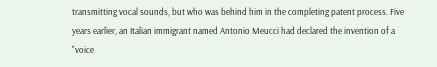transmitting vocal sounds, but who was behind him in the completing patent process. Five years earlier, an Italian immigrant named Antonio Meucci had declared the invention of a "voice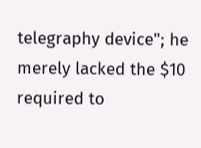telegraphy device"; he merely lacked the $10 required to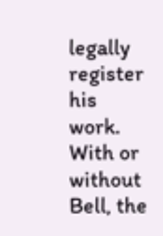legally register his work. With or without Bell, the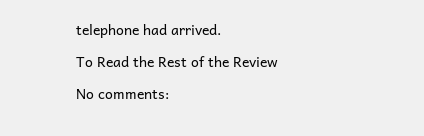telephone had arrived.

To Read the Rest of the Review

No comments: